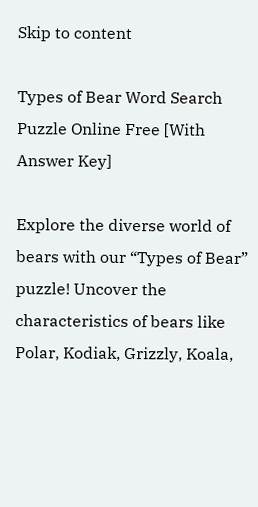Skip to content

Types of Bear Word Search Puzzle Online Free [With Answer Key]

Explore the diverse world of bears with our “Types of Bear” puzzle! Uncover the characteristics of bears like Polar, Kodiak, Grizzly, Koala,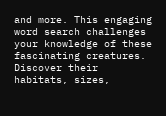and more. This engaging word search challenges your knowledge of these fascinating creatures. Discover their habitats, sizes,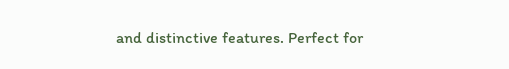and distinctive features. Perfect for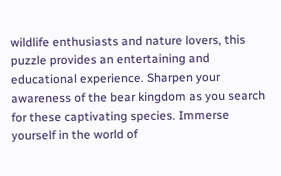wildlife enthusiasts and nature lovers, this puzzle provides an entertaining and educational experience. Sharpen your awareness of the bear kingdom as you search for these captivating species. Immerse yourself in the world of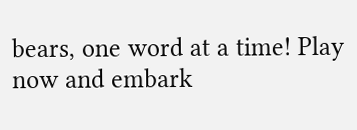bears, one word at a time! Play now and embark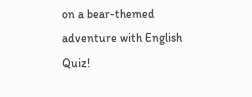on a bear-themed adventure with English Quiz!